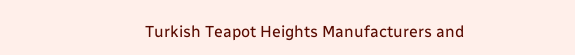Turkish Teapot Heights Manufacturers and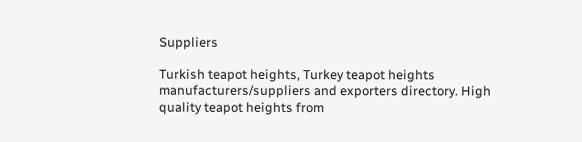Suppliers

Turkish teapot heights, Turkey teapot heights manufacturers/suppliers and exporters directory. High quality teapot heights from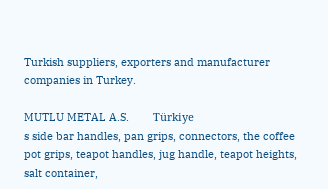Turkish suppliers, exporters and manufacturer companies in Turkey.

MUTLU METAL A.S.        Türkiye
s side bar handles, pan grips, connectors, the coffee pot grips, teapot handles, jug handle, teapot heights, salt container,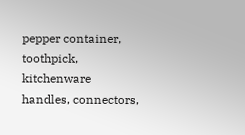pepper container, toothpick, kitchenware handles, connectors,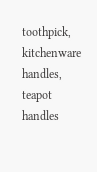toothpick, kitchenware handles, teapot handles